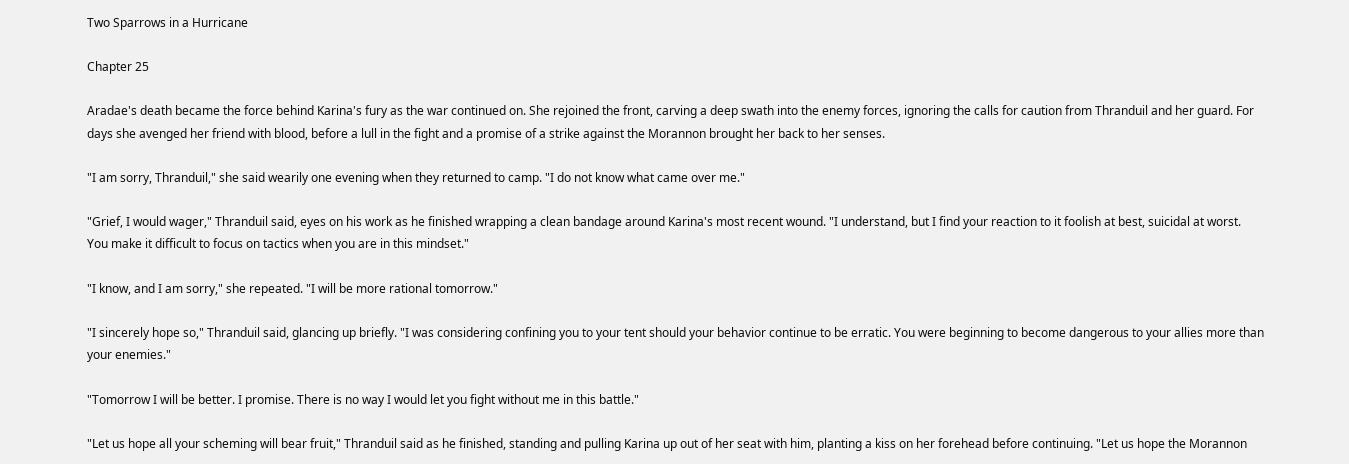Two Sparrows in a Hurricane

Chapter 25

Aradae's death became the force behind Karina's fury as the war continued on. She rejoined the front, carving a deep swath into the enemy forces, ignoring the calls for caution from Thranduil and her guard. For days she avenged her friend with blood, before a lull in the fight and a promise of a strike against the Morannon brought her back to her senses.

"I am sorry, Thranduil," she said wearily one evening when they returned to camp. "I do not know what came over me."

"Grief, I would wager," Thranduil said, eyes on his work as he finished wrapping a clean bandage around Karina's most recent wound. "I understand, but I find your reaction to it foolish at best, suicidal at worst. You make it difficult to focus on tactics when you are in this mindset."

"I know, and I am sorry," she repeated. "I will be more rational tomorrow."

"I sincerely hope so," Thranduil said, glancing up briefly. "I was considering confining you to your tent should your behavior continue to be erratic. You were beginning to become dangerous to your allies more than your enemies."

"Tomorrow I will be better. I promise. There is no way I would let you fight without me in this battle."

"Let us hope all your scheming will bear fruit," Thranduil said as he finished, standing and pulling Karina up out of her seat with him, planting a kiss on her forehead before continuing. "Let us hope the Morannon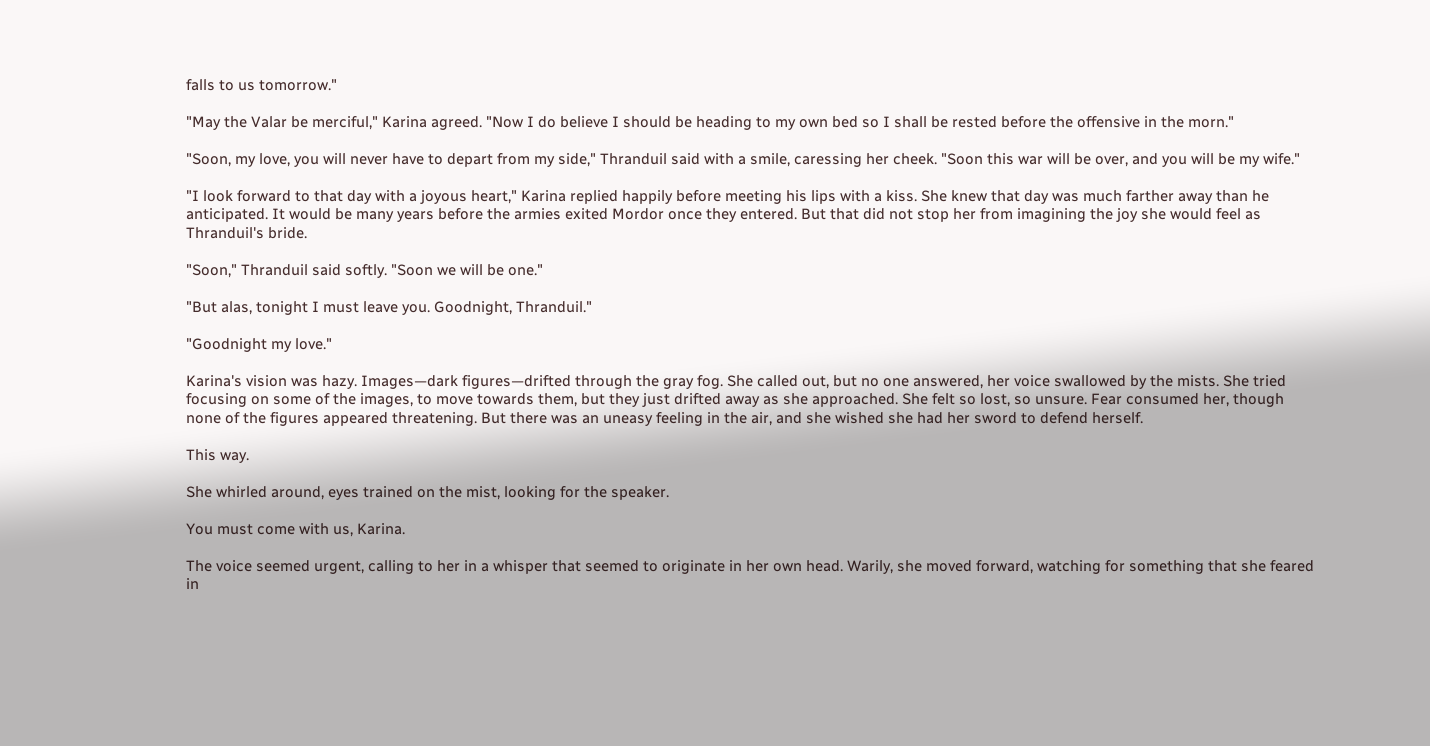falls to us tomorrow."

"May the Valar be merciful," Karina agreed. "Now I do believe I should be heading to my own bed so I shall be rested before the offensive in the morn."

"Soon, my love, you will never have to depart from my side," Thranduil said with a smile, caressing her cheek. "Soon this war will be over, and you will be my wife."

"I look forward to that day with a joyous heart," Karina replied happily before meeting his lips with a kiss. She knew that day was much farther away than he anticipated. It would be many years before the armies exited Mordor once they entered. But that did not stop her from imagining the joy she would feel as Thranduil's bride.

"Soon," Thranduil said softly. "Soon we will be one."

"But alas, tonight I must leave you. Goodnight, Thranduil."

"Goodnight my love."

Karina's vision was hazy. Images—dark figures—drifted through the gray fog. She called out, but no one answered, her voice swallowed by the mists. She tried focusing on some of the images, to move towards them, but they just drifted away as she approached. She felt so lost, so unsure. Fear consumed her, though none of the figures appeared threatening. But there was an uneasy feeling in the air, and she wished she had her sword to defend herself.

This way.

She whirled around, eyes trained on the mist, looking for the speaker.

You must come with us, Karina.

The voice seemed urgent, calling to her in a whisper that seemed to originate in her own head. Warily, she moved forward, watching for something that she feared in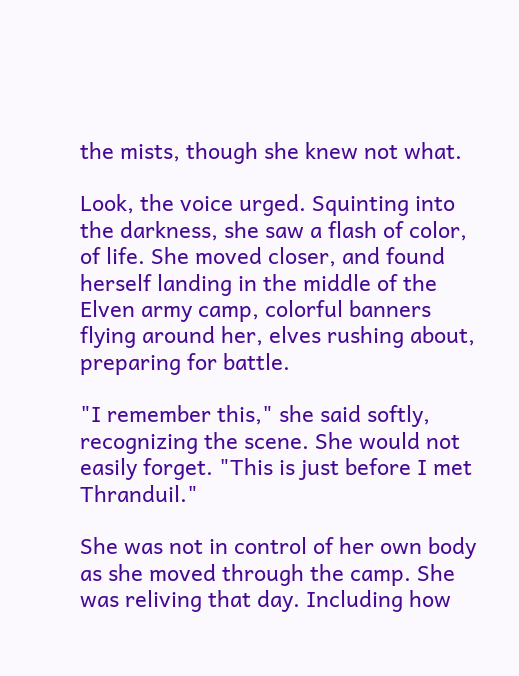the mists, though she knew not what.

Look, the voice urged. Squinting into the darkness, she saw a flash of color, of life. She moved closer, and found herself landing in the middle of the Elven army camp, colorful banners flying around her, elves rushing about, preparing for battle.

"I remember this," she said softly, recognizing the scene. She would not easily forget. "This is just before I met Thranduil."

She was not in control of her own body as she moved through the camp. She was reliving that day. Including how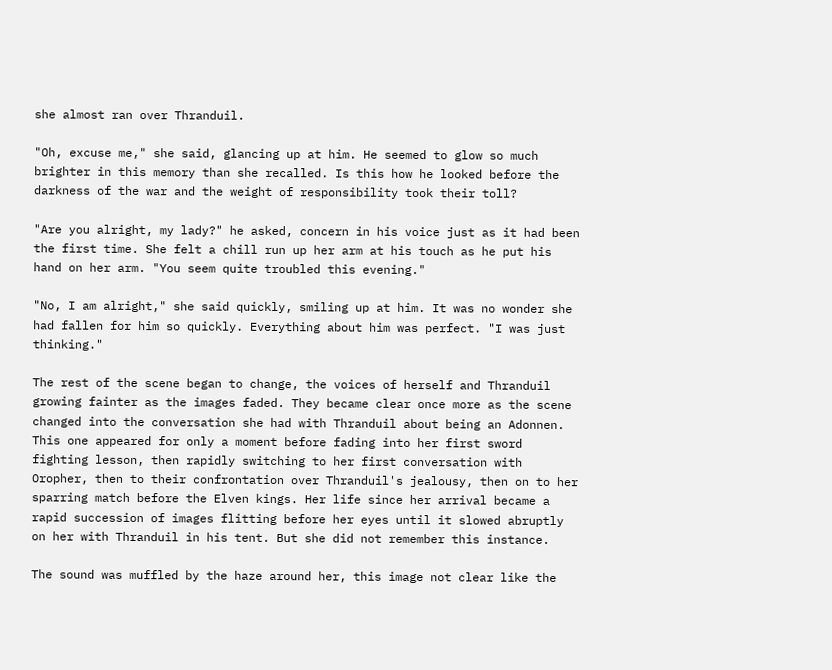she almost ran over Thranduil.

"Oh, excuse me," she said, glancing up at him. He seemed to glow so much brighter in this memory than she recalled. Is this how he looked before the darkness of the war and the weight of responsibility took their toll?

"Are you alright, my lady?" he asked, concern in his voice just as it had been the first time. She felt a chill run up her arm at his touch as he put his hand on her arm. "You seem quite troubled this evening."

"No, I am alright," she said quickly, smiling up at him. It was no wonder she had fallen for him so quickly. Everything about him was perfect. "I was just thinking."

The rest of the scene began to change, the voices of herself and Thranduil growing fainter as the images faded. They became clear once more as the scene changed into the conversation she had with Thranduil about being an Adonnen. This one appeared for only a moment before fading into her first sword fighting lesson, then rapidly switching to her first conversation with Oropher, then to their confrontation over Thranduil's jealousy, then on to her sparring match before the Elven kings. Her life since her arrival became a rapid succession of images flitting before her eyes until it slowed abruptly on her with Thranduil in his tent. But she did not remember this instance.

The sound was muffled by the haze around her, this image not clear like the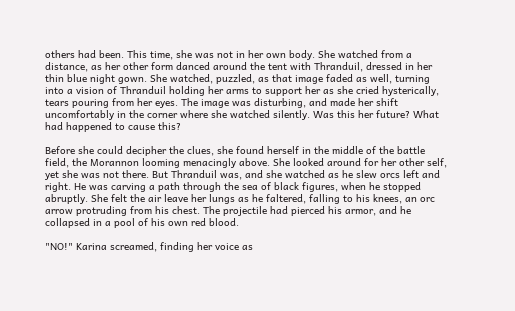others had been. This time, she was not in her own body. She watched from a distance, as her other form danced around the tent with Thranduil, dressed in her thin blue night gown. She watched, puzzled, as that image faded as well, turning into a vision of Thranduil holding her arms to support her as she cried hysterically, tears pouring from her eyes. The image was disturbing, and made her shift uncomfortably in the corner where she watched silently. Was this her future? What had happened to cause this?

Before she could decipher the clues, she found herself in the middle of the battle field, the Morannon looming menacingly above. She looked around for her other self, yet she was not there. But Thranduil was, and she watched as he slew orcs left and right. He was carving a path through the sea of black figures, when he stopped abruptly. She felt the air leave her lungs as he faltered, falling to his knees, an orc arrow protruding from his chest. The projectile had pierced his armor, and he collapsed in a pool of his own red blood.

"NO!" Karina screamed, finding her voice as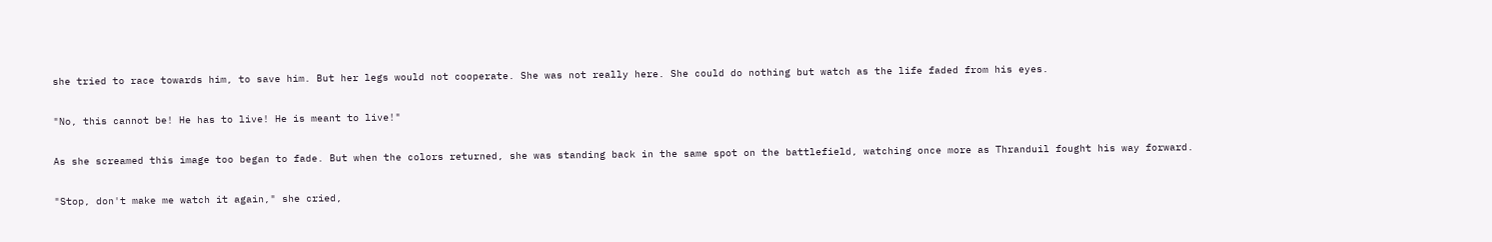she tried to race towards him, to save him. But her legs would not cooperate. She was not really here. She could do nothing but watch as the life faded from his eyes.

"No, this cannot be! He has to live! He is meant to live!"

As she screamed this image too began to fade. But when the colors returned, she was standing back in the same spot on the battlefield, watching once more as Thranduil fought his way forward.

"Stop, don't make me watch it again," she cried,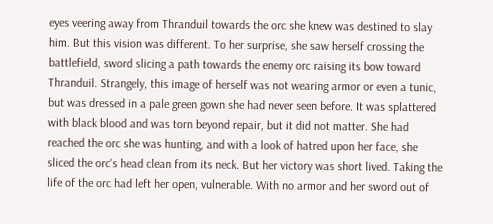eyes veering away from Thranduil towards the orc she knew was destined to slay him. But this vision was different. To her surprise, she saw herself crossing the battlefield, sword slicing a path towards the enemy orc raising its bow toward Thranduil. Strangely, this image of herself was not wearing armor or even a tunic, but was dressed in a pale green gown she had never seen before. It was splattered with black blood and was torn beyond repair, but it did not matter. She had reached the orc she was hunting, and with a look of hatred upon her face, she sliced the orc's head clean from its neck. But her victory was short lived. Taking the life of the orc had left her open, vulnerable. With no armor and her sword out of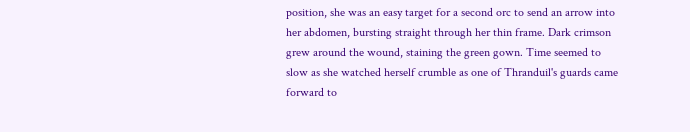position, she was an easy target for a second orc to send an arrow into her abdomen, bursting straight through her thin frame. Dark crimson grew around the wound, staining the green gown. Time seemed to slow as she watched herself crumble as one of Thranduil's guards came forward to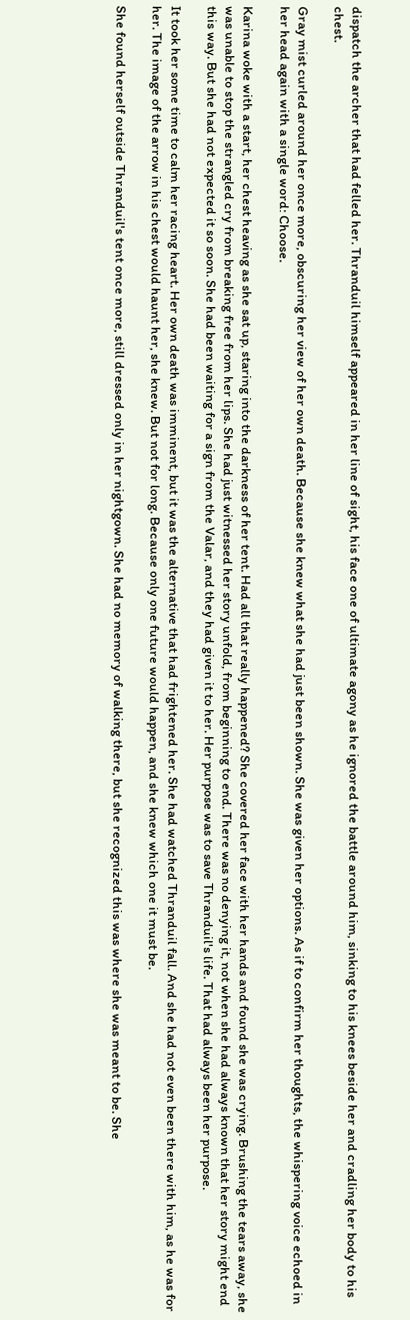dispatch the archer that had felled her. Thranduil himself appeared in her line of sight, his face one of ultimate agony as he ignored the battle around him, sinking to his knees beside her and cradling her body to his chest.

Gray mist curled around her once more, obscuring her view of her own death. Because she knew what she had just been shown. She was given her options. As if to confirm her thoughts, the whispering voice echoed in her head again with a single word: Choose.

Karina woke with a start, her chest heaving as she sat up, staring into the darkness of her tent. Had all that really happened? She covered her face with her hands and found she was crying. Brushing the tears away, she was unable to stop the strangled cry from breaking free from her lips. She had just witnessed her story unfold, from beginning to end. There was no denying it, not when she had always known that her story might end this way. But she had not expected it so soon. She had been waiting for a sign from the Valar, and they had given it to her. Her purpose was to save Thranduil's life. That had always been her purpose.

It took her some time to calm her racing heart. Her own death was imminent, but it was the alternative that had frightened her. She had watched Thranduil fall. And she had not even been there with him, as he was for her. The image of the arrow in his chest would haunt her, she knew. But not for long. Because only one future would happen, and she knew which one it must be.

She found herself outside Thranduil's tent once more, still dressed only in her nightgown. She had no memory of walking there, but she recognized this was where she was meant to be. She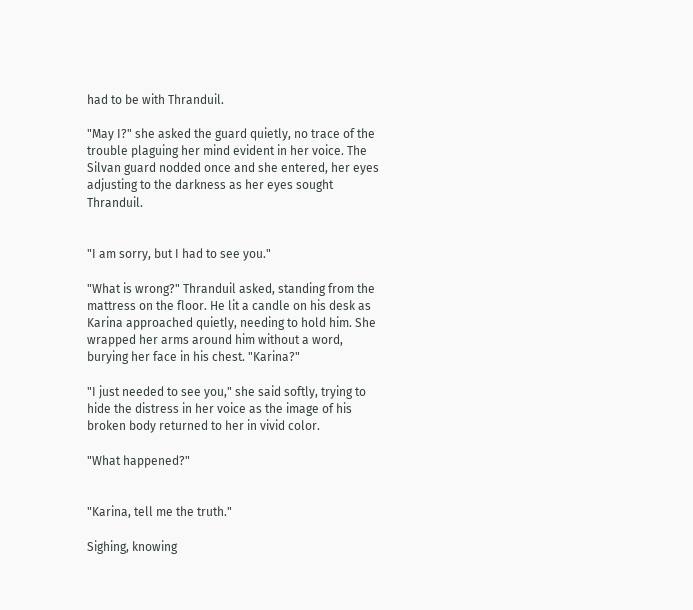had to be with Thranduil.

"May I?" she asked the guard quietly, no trace of the trouble plaguing her mind evident in her voice. The Silvan guard nodded once and she entered, her eyes adjusting to the darkness as her eyes sought Thranduil.


"I am sorry, but I had to see you."

"What is wrong?" Thranduil asked, standing from the mattress on the floor. He lit a candle on his desk as Karina approached quietly, needing to hold him. She wrapped her arms around him without a word, burying her face in his chest. "Karina?"

"I just needed to see you," she said softly, trying to hide the distress in her voice as the image of his broken body returned to her in vivid color.

"What happened?"


"Karina, tell me the truth."

Sighing, knowing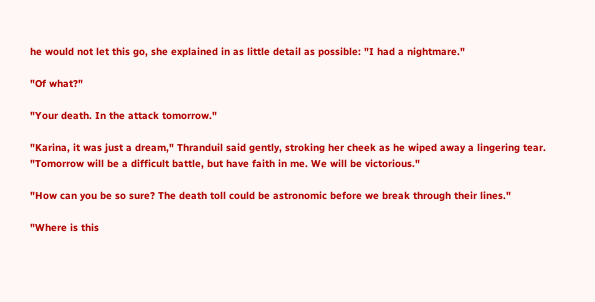he would not let this go, she explained in as little detail as possible: "I had a nightmare."

"Of what?"

"Your death. In the attack tomorrow."

"Karina, it was just a dream," Thranduil said gently, stroking her cheek as he wiped away a lingering tear. "Tomorrow will be a difficult battle, but have faith in me. We will be victorious."

"How can you be so sure? The death toll could be astronomic before we break through their lines."

"Where is this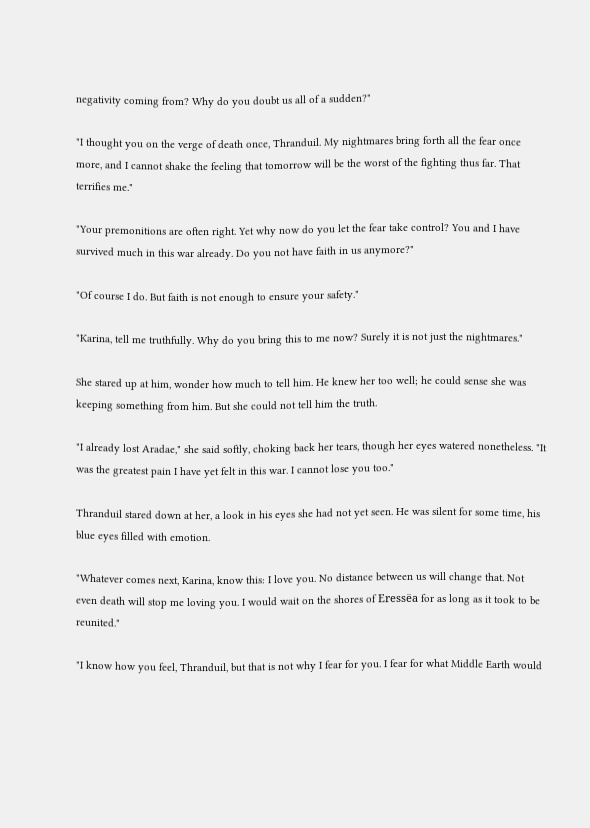negativity coming from? Why do you doubt us all of a sudden?"

"I thought you on the verge of death once, Thranduil. My nightmares bring forth all the fear once more, and I cannot shake the feeling that tomorrow will be the worst of the fighting thus far. That terrifies me."

"Your premonitions are often right. Yet why now do you let the fear take control? You and I have survived much in this war already. Do you not have faith in us anymore?"

"Of course I do. But faith is not enough to ensure your safety."

"Karina, tell me truthfully. Why do you bring this to me now? Surely it is not just the nightmares."

She stared up at him, wonder how much to tell him. He knew her too well; he could sense she was keeping something from him. But she could not tell him the truth.

"I already lost Aradae," she said softly, choking back her tears, though her eyes watered nonetheless. "It was the greatest pain I have yet felt in this war. I cannot lose you too."

Thranduil stared down at her, a look in his eyes she had not yet seen. He was silent for some time, his blue eyes filled with emotion.

"Whatever comes next, Karina, know this: I love you. No distance between us will change that. Not even death will stop me loving you. I would wait on the shores of Eressëa for as long as it took to be reunited."

"I know how you feel, Thranduil, but that is not why I fear for you. I fear for what Middle Earth would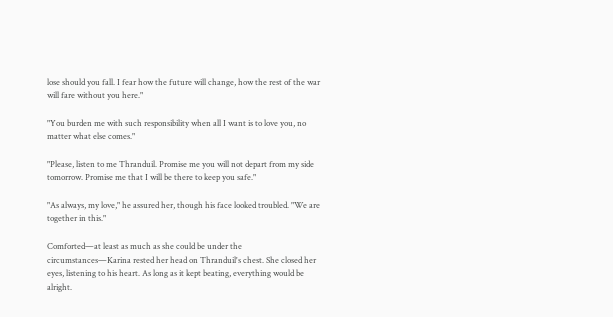lose should you fall. I fear how the future will change, how the rest of the war will fare without you here."

"You burden me with such responsibility when all I want is to love you, no matter what else comes."

"Please, listen to me Thranduil. Promise me you will not depart from my side tomorrow. Promise me that I will be there to keep you safe."

"As always, my love," he assured her, though his face looked troubled. "We are together in this."

Comforted—at least as much as she could be under the circumstances—Karina rested her head on Thranduil's chest. She closed her eyes, listening to his heart. As long as it kept beating, everything would be alright.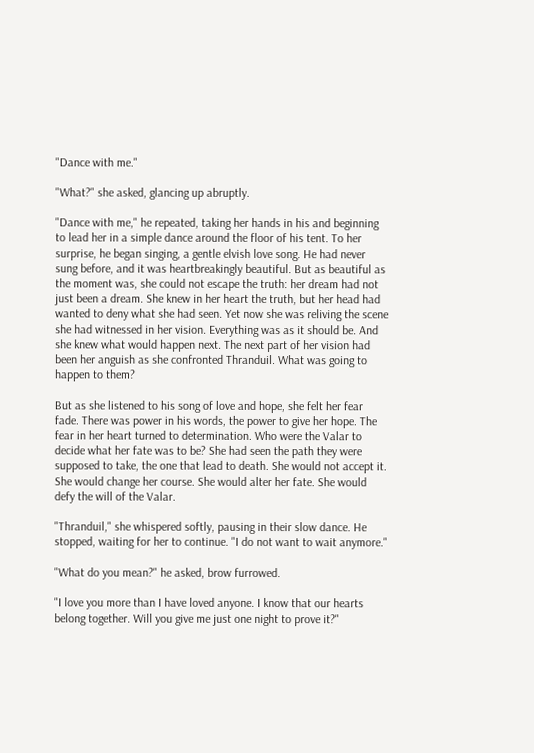"Dance with me."

"What?" she asked, glancing up abruptly.

"Dance with me," he repeated, taking her hands in his and beginning to lead her in a simple dance around the floor of his tent. To her surprise, he began singing, a gentle elvish love song. He had never sung before, and it was heartbreakingly beautiful. But as beautiful as the moment was, she could not escape the truth: her dream had not just been a dream. She knew in her heart the truth, but her head had wanted to deny what she had seen. Yet now she was reliving the scene she had witnessed in her vision. Everything was as it should be. And she knew what would happen next. The next part of her vision had been her anguish as she confronted Thranduil. What was going to happen to them?

But as she listened to his song of love and hope, she felt her fear fade. There was power in his words, the power to give her hope. The fear in her heart turned to determination. Who were the Valar to decide what her fate was to be? She had seen the path they were supposed to take, the one that lead to death. She would not accept it. She would change her course. She would alter her fate. She would defy the will of the Valar.

"Thranduil," she whispered softly, pausing in their slow dance. He stopped, waiting for her to continue. "I do not want to wait anymore."

"What do you mean?" he asked, brow furrowed.

"I love you more than I have loved anyone. I know that our hearts belong together. Will you give me just one night to prove it?"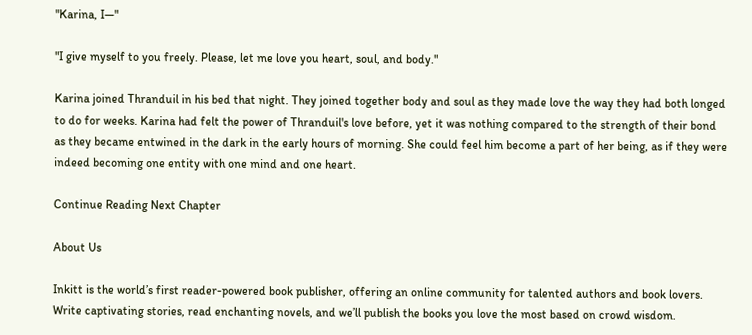"Karina, I—"

"I give myself to you freely. Please, let me love you heart, soul, and body."

Karina joined Thranduil in his bed that night. They joined together body and soul as they made love the way they had both longed to do for weeks. Karina had felt the power of Thranduil's love before, yet it was nothing compared to the strength of their bond as they became entwined in the dark in the early hours of morning. She could feel him become a part of her being, as if they were indeed becoming one entity with one mind and one heart.

Continue Reading Next Chapter

About Us

Inkitt is the world’s first reader-powered book publisher, offering an online community for talented authors and book lovers. Write captivating stories, read enchanting novels, and we’ll publish the books you love the most based on crowd wisdom.